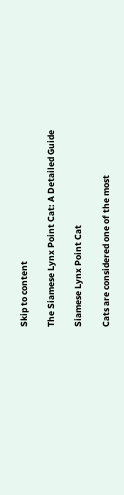Skip to content

The Siamese Lynx Point Cat: A Detailed Guide

Siamese Lynx Point Cat

Cats are considered one of the most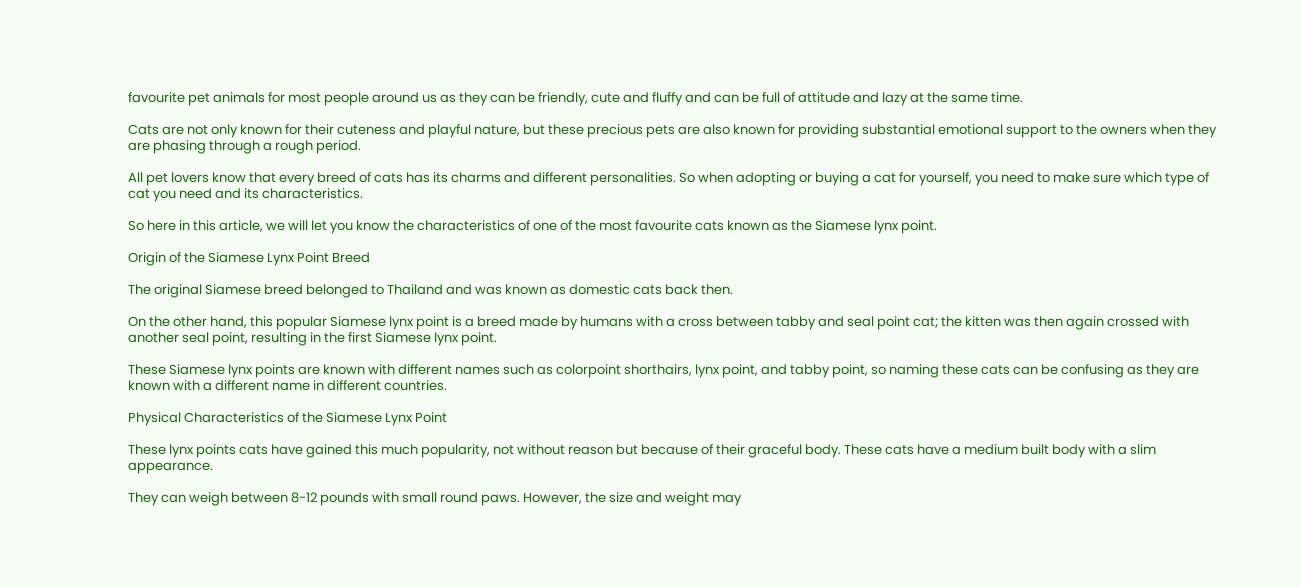favourite pet animals for most people around us as they can be friendly, cute and fluffy and can be full of attitude and lazy at the same time.

Cats are not only known for their cuteness and playful nature, but these precious pets are also known for providing substantial emotional support to the owners when they are phasing through a rough period.

All pet lovers know that every breed of cats has its charms and different personalities. So when adopting or buying a cat for yourself, you need to make sure which type of cat you need and its characteristics.

So here in this article, we will let you know the characteristics of one of the most favourite cats known as the Siamese lynx point.

Origin of the Siamese Lynx Point Breed

The original Siamese breed belonged to Thailand and was known as domestic cats back then.

On the other hand, this popular Siamese lynx point is a breed made by humans with a cross between tabby and seal point cat; the kitten was then again crossed with another seal point, resulting in the first Siamese lynx point.

These Siamese lynx points are known with different names such as colorpoint shorthairs, lynx point, and tabby point, so naming these cats can be confusing as they are known with a different name in different countries.

Physical Characteristics of the Siamese Lynx Point

These lynx points cats have gained this much popularity, not without reason but because of their graceful body. These cats have a medium built body with a slim appearance.

They can weigh between 8-12 pounds with small round paws. However, the size and weight may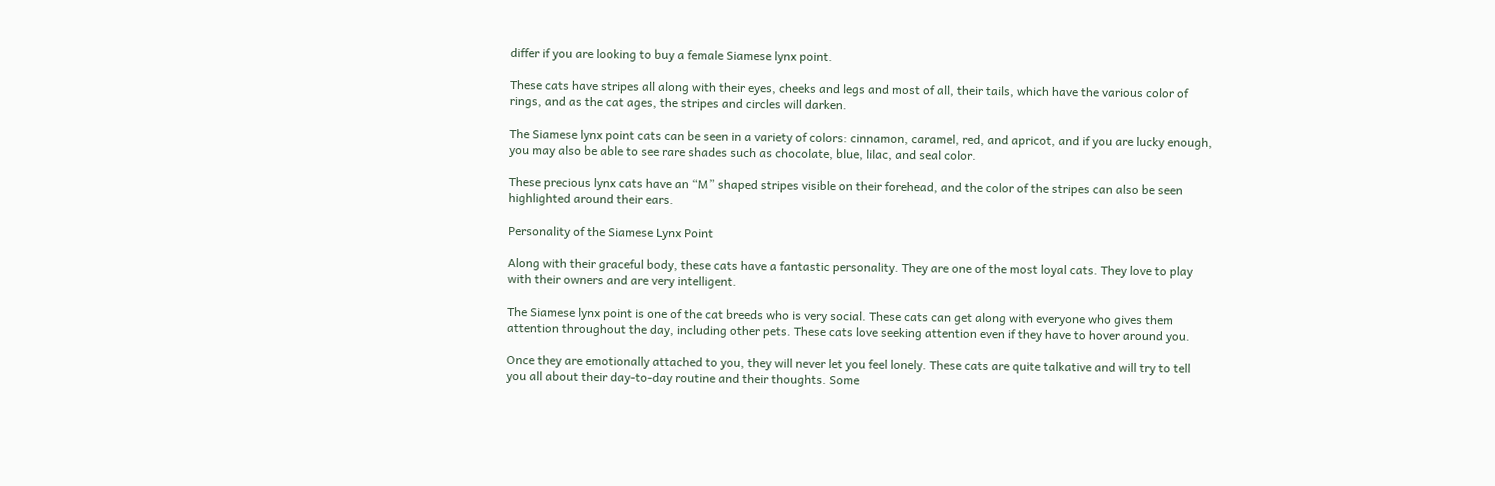differ if you are looking to buy a female Siamese lynx point.

These cats have stripes all along with their eyes, cheeks and legs and most of all, their tails, which have the various color of rings, and as the cat ages, the stripes and circles will darken.

The Siamese lynx point cats can be seen in a variety of colors: cinnamon, caramel, red, and apricot, and if you are lucky enough, you may also be able to see rare shades such as chocolate, blue, lilac, and seal color.

These precious lynx cats have an “M” shaped stripes visible on their forehead, and the color of the stripes can also be seen highlighted around their ears.

Personality of the Siamese Lynx Point

Along with their graceful body, these cats have a fantastic personality. They are one of the most loyal cats. They love to play with their owners and are very intelligent.

The Siamese lynx point is one of the cat breeds who is very social. These cats can get along with everyone who gives them attention throughout the day, including other pets. These cats love seeking attention even if they have to hover around you.

Once they are emotionally attached to you, they will never let you feel lonely. These cats are quite talkative and will try to tell you all about their day-to-day routine and their thoughts. Some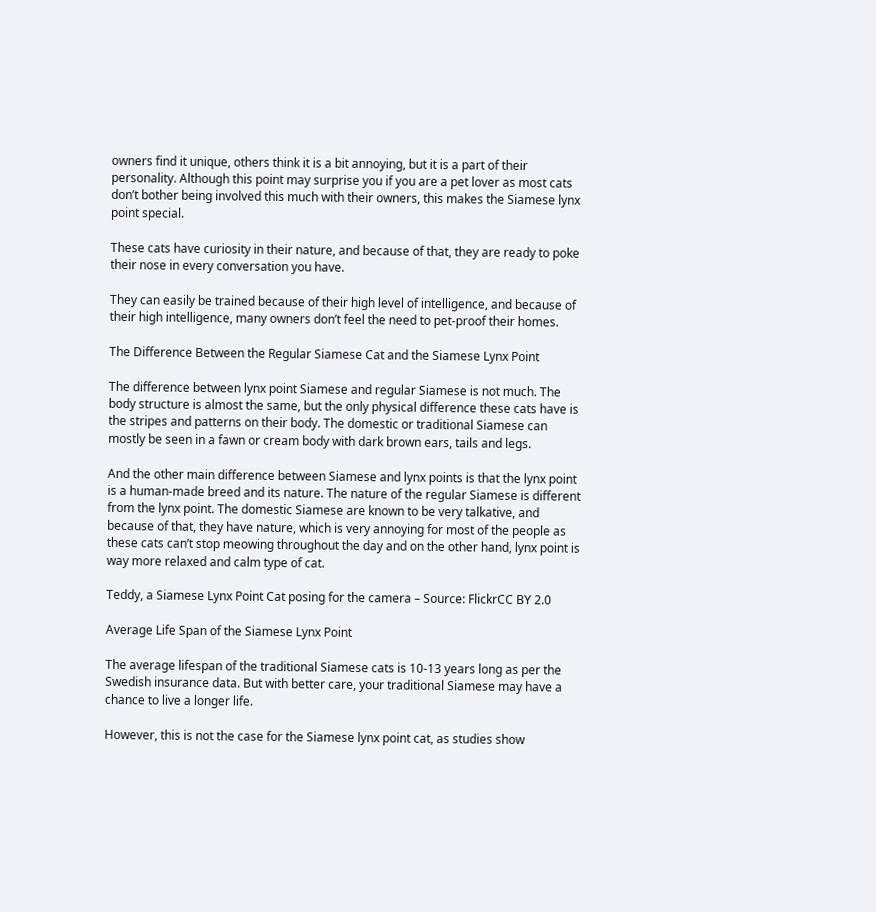owners find it unique, others think it is a bit annoying, but it is a part of their personality. Although this point may surprise you if you are a pet lover as most cats don’t bother being involved this much with their owners, this makes the Siamese lynx point special.

These cats have curiosity in their nature, and because of that, they are ready to poke their nose in every conversation you have.

They can easily be trained because of their high level of intelligence, and because of their high intelligence, many owners don’t feel the need to pet-proof their homes.

The Difference Between the Regular Siamese Cat and the Siamese Lynx Point

The difference between lynx point Siamese and regular Siamese is not much. The body structure is almost the same, but the only physical difference these cats have is the stripes and patterns on their body. The domestic or traditional Siamese can mostly be seen in a fawn or cream body with dark brown ears, tails and legs.

And the other main difference between Siamese and lynx points is that the lynx point is a human-made breed and its nature. The nature of the regular Siamese is different from the lynx point. The domestic Siamese are known to be very talkative, and because of that, they have nature, which is very annoying for most of the people as these cats can’t stop meowing throughout the day and on the other hand, lynx point is way more relaxed and calm type of cat.

Teddy, a Siamese Lynx Point Cat posing for the camera – Source: FlickrCC BY 2.0

Average Life Span of the Siamese Lynx Point

The average lifespan of the traditional Siamese cats is 10-13 years long as per the Swedish insurance data. But with better care, your traditional Siamese may have a chance to live a longer life.

However, this is not the case for the Siamese lynx point cat, as studies show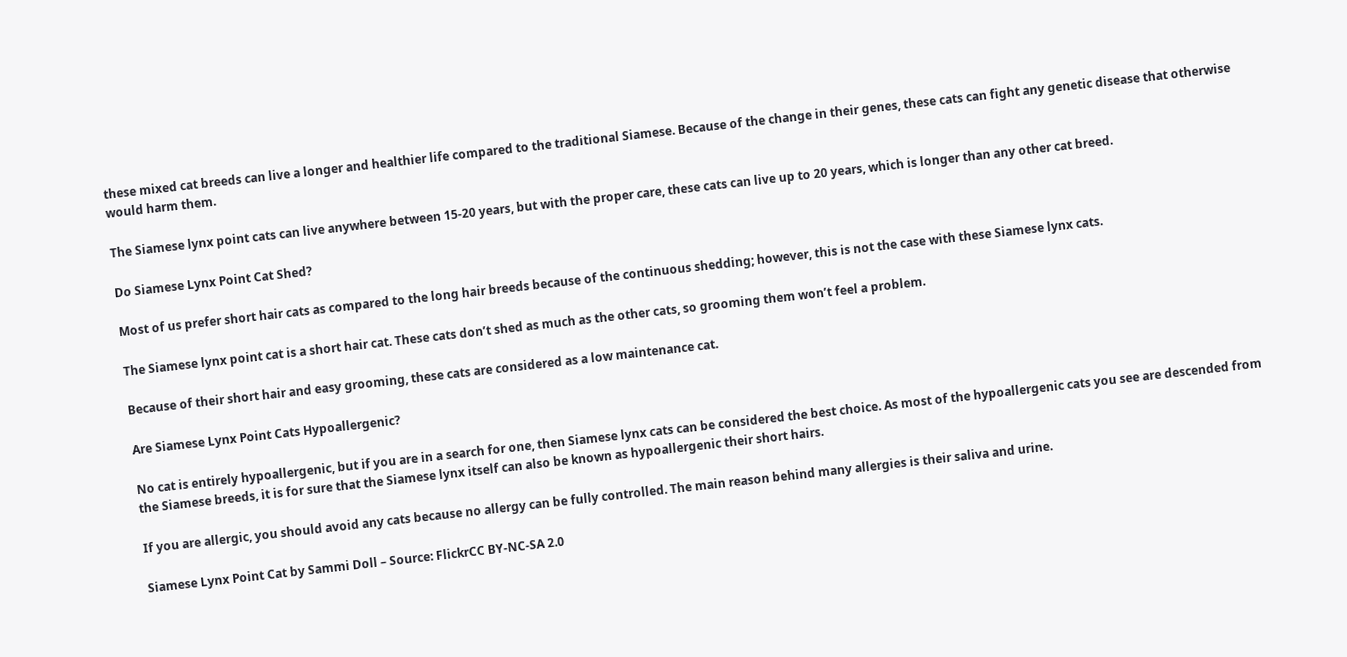these mixed cat breeds can live a longer and healthier life compared to the traditional Siamese. Because of the change in their genes, these cats can fight any genetic disease that otherwise would harm them.

The Siamese lynx point cats can live anywhere between 15-20 years, but with the proper care, these cats can live up to 20 years, which is longer than any other cat breed.

Do Siamese Lynx Point Cat Shed?

Most of us prefer short hair cats as compared to the long hair breeds because of the continuous shedding; however, this is not the case with these Siamese lynx cats.

The Siamese lynx point cat is a short hair cat. These cats don’t shed as much as the other cats, so grooming them won’t feel a problem.

Because of their short hair and easy grooming, these cats are considered as a low maintenance cat.

Are Siamese Lynx Point Cats Hypoallergenic?

No cat is entirely hypoallergenic, but if you are in a search for one, then Siamese lynx cats can be considered the best choice. As most of the hypoallergenic cats you see are descended from the Siamese breeds, it is for sure that the Siamese lynx itself can also be known as hypoallergenic their short hairs.

If you are allergic, you should avoid any cats because no allergy can be fully controlled. The main reason behind many allergies is their saliva and urine.

Siamese Lynx Point Cat by Sammi Doll – Source: FlickrCC BY-NC-SA 2.0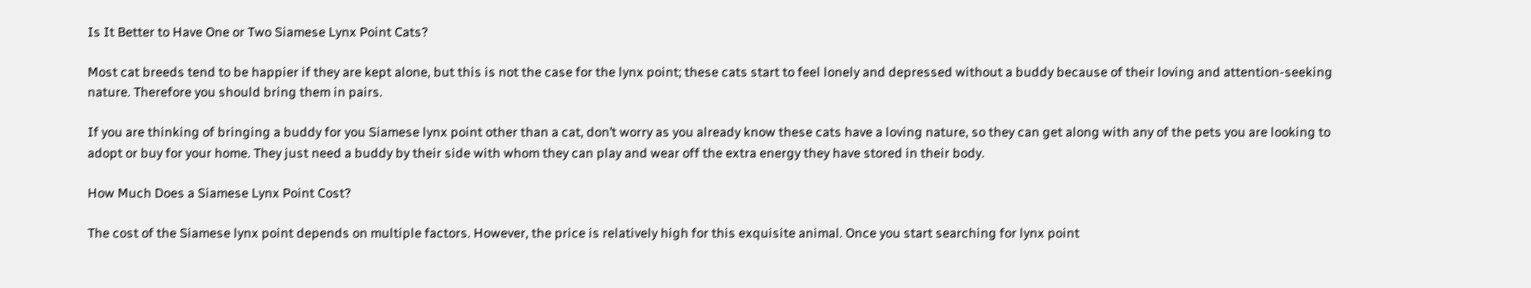Is It Better to Have One or Two Siamese Lynx Point Cats?

Most cat breeds tend to be happier if they are kept alone, but this is not the case for the lynx point; these cats start to feel lonely and depressed without a buddy because of their loving and attention-seeking nature. Therefore you should bring them in pairs.

If you are thinking of bringing a buddy for you Siamese lynx point other than a cat, don’t worry as you already know these cats have a loving nature, so they can get along with any of the pets you are looking to adopt or buy for your home. They just need a buddy by their side with whom they can play and wear off the extra energy they have stored in their body.

How Much Does a Siamese Lynx Point Cost?

The cost of the Siamese lynx point depends on multiple factors. However, the price is relatively high for this exquisite animal. Once you start searching for lynx point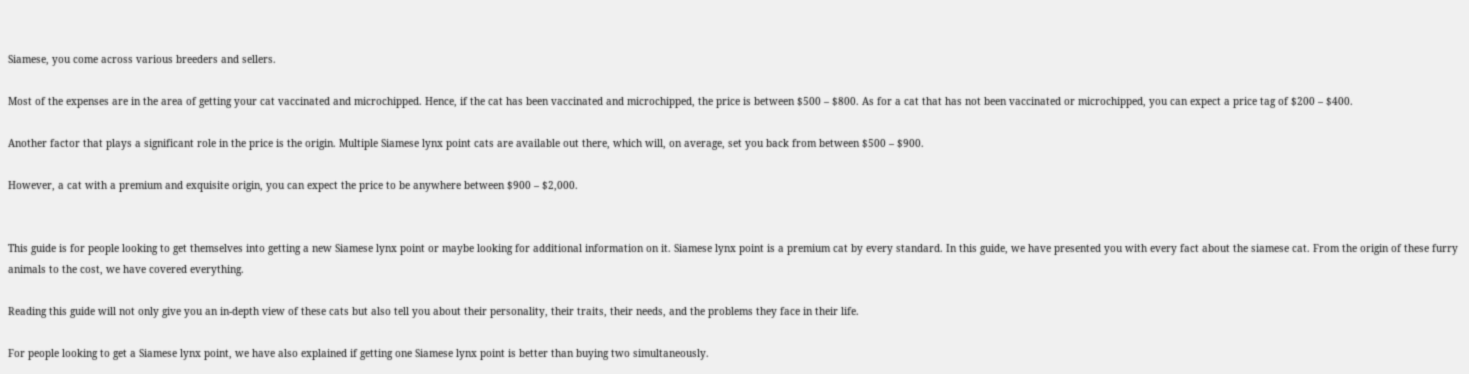Siamese, you come across various breeders and sellers.

Most of the expenses are in the area of getting your cat vaccinated and microchipped. Hence, if the cat has been vaccinated and microchipped, the price is between $500 – $800. As for a cat that has not been vaccinated or microchipped, you can expect a price tag of $200 – $400.

Another factor that plays a significant role in the price is the origin. Multiple Siamese lynx point cats are available out there, which will, on average, set you back from between $500 – $900.

However, a cat with a premium and exquisite origin, you can expect the price to be anywhere between $900 – $2,000.


This guide is for people looking to get themselves into getting a new Siamese lynx point or maybe looking for additional information on it. Siamese lynx point is a premium cat by every standard. In this guide, we have presented you with every fact about the siamese cat. From the origin of these furry animals to the cost, we have covered everything.

Reading this guide will not only give you an in-depth view of these cats but also tell you about their personality, their traits, their needs, and the problems they face in their life.

For people looking to get a Siamese lynx point, we have also explained if getting one Siamese lynx point is better than buying two simultaneously.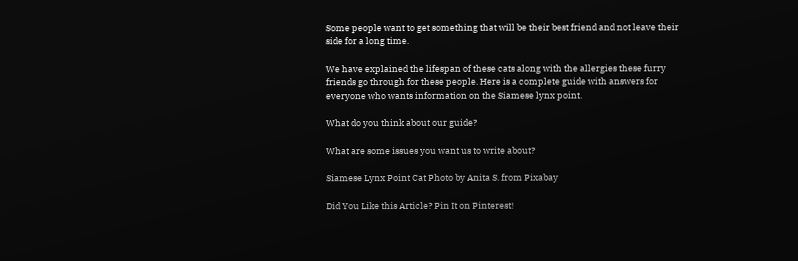Some people want to get something that will be their best friend and not leave their side for a long time.

We have explained the lifespan of these cats along with the allergies these furry friends go through for these people. Here is a complete guide with answers for everyone who wants information on the Siamese lynx point.

What do you think about our guide?

What are some issues you want us to write about?

Siamese Lynx Point Cat Photo by Anita S. from Pixabay

Did You Like this Article? Pin It on Pinterest!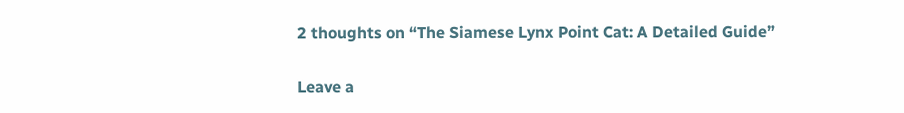2 thoughts on “The Siamese Lynx Point Cat: A Detailed Guide”

Leave a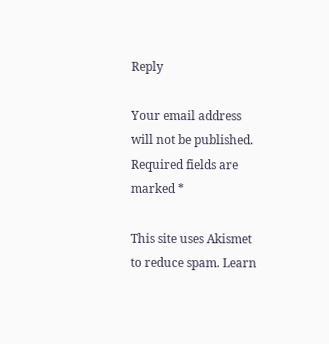Reply

Your email address will not be published. Required fields are marked *

This site uses Akismet to reduce spam. Learn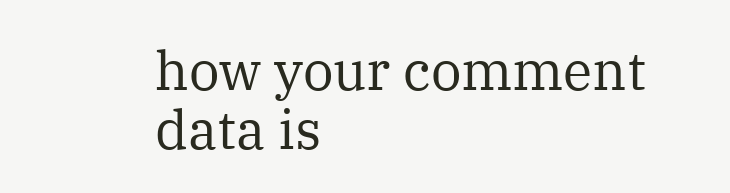how your comment data is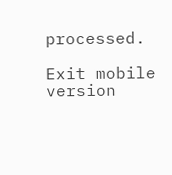processed.

Exit mobile version